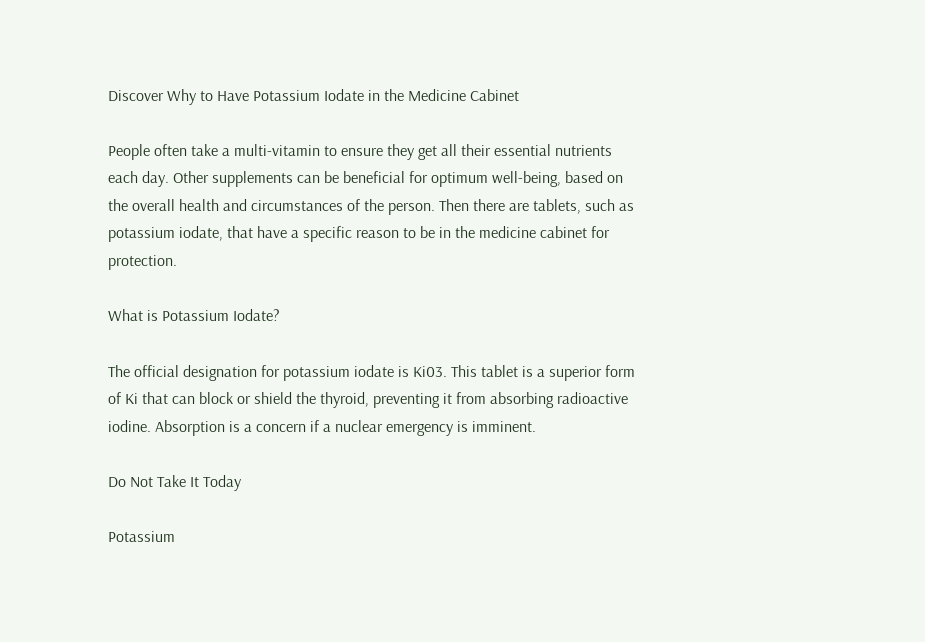Discover Why to Have Potassium Iodate in the Medicine Cabinet

People often take a multi-vitamin to ensure they get all their essential nutrients each day. Other supplements can be beneficial for optimum well-being, based on the overall health and circumstances of the person. Then there are tablets, such as potassium iodate, that have a specific reason to be in the medicine cabinet for protection.

What is Potassium Iodate?

The official designation for potassium iodate is Ki03. This tablet is a superior form of Ki that can block or shield the thyroid, preventing it from absorbing radioactive iodine. Absorption is a concern if a nuclear emergency is imminent.

Do Not Take It Today

Potassium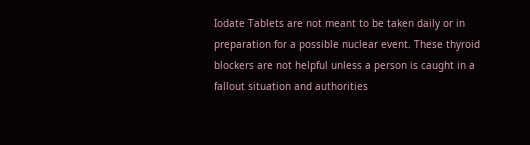Iodate Tablets are not meant to be taken daily or in preparation for a possible nuclear event. These thyroid blockers are not helpful unless a person is caught in a fallout situation and authorities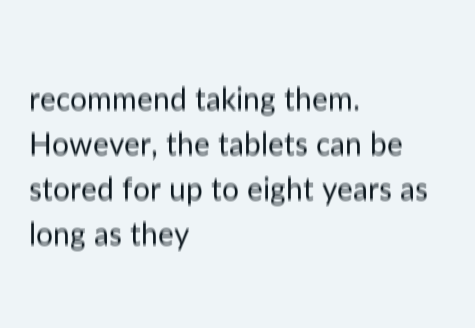recommend taking them. However, the tablets can be stored for up to eight years as long as they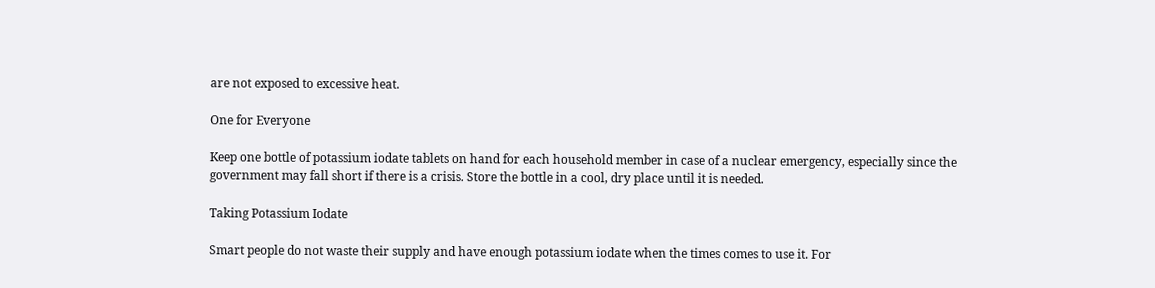are not exposed to excessive heat.

One for Everyone

Keep one bottle of potassium iodate tablets on hand for each household member in case of a nuclear emergency, especially since the government may fall short if there is a crisis. Store the bottle in a cool, dry place until it is needed.

Taking Potassium Iodate

Smart people do not waste their supply and have enough potassium iodate when the times comes to use it. For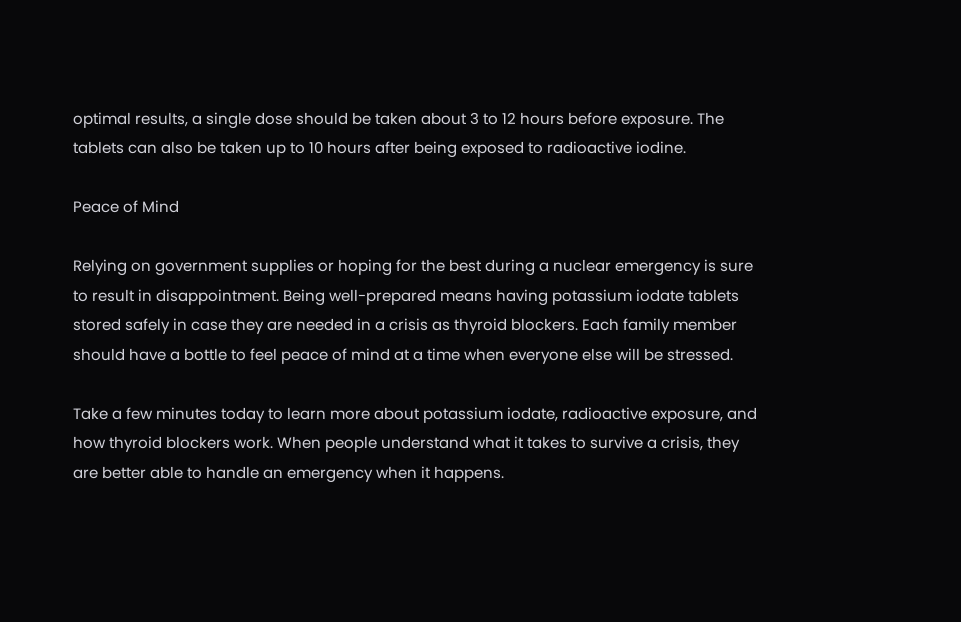optimal results, a single dose should be taken about 3 to 12 hours before exposure. The tablets can also be taken up to 10 hours after being exposed to radioactive iodine.

Peace of Mind

Relying on government supplies or hoping for the best during a nuclear emergency is sure to result in disappointment. Being well-prepared means having potassium iodate tablets stored safely in case they are needed in a crisis as thyroid blockers. Each family member should have a bottle to feel peace of mind at a time when everyone else will be stressed.

Take a few minutes today to learn more about potassium iodate, radioactive exposure, and how thyroid blockers work. When people understand what it takes to survive a crisis, they are better able to handle an emergency when it happens.